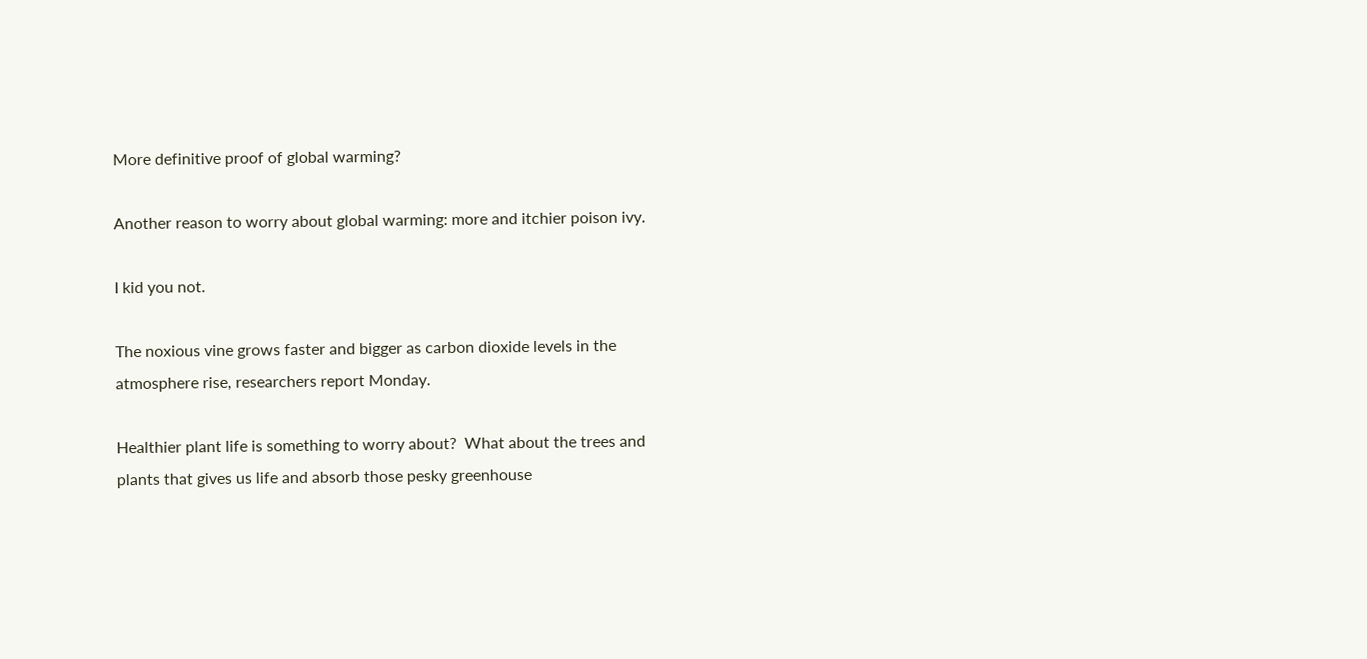More definitive proof of global warming?

Another reason to worry about global warming: more and itchier poison ivy.

I kid you not.

The noxious vine grows faster and bigger as carbon dioxide levels in the atmosphere rise, researchers report Monday.

Healthier plant life is something to worry about?  What about the trees and plants that gives us life and absorb those pesky greenhouse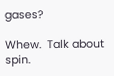gases?

Whew.  Talk about spin.